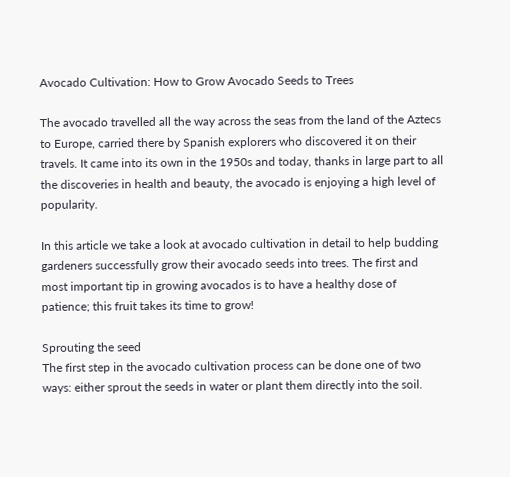Avocado Cultivation: How to Grow Avocado Seeds to Trees

The avocado travelled all the way across the seas from the land of the Aztecs to Europe, carried there by Spanish explorers who discovered it on their travels. It came into its own in the 1950s and today, thanks in large part to all the discoveries in health and beauty, the avocado is enjoying a high level of popularity.

In this article we take a look at avocado cultivation in detail to help budding gardeners successfully grow their avocado seeds into trees. The first and most important tip in growing avocados is to have a healthy dose of patience; this fruit takes its time to grow!

Sprouting the seed
The first step in the avocado cultivation process can be done one of two ways: either sprout the seeds in water or plant them directly into the soil.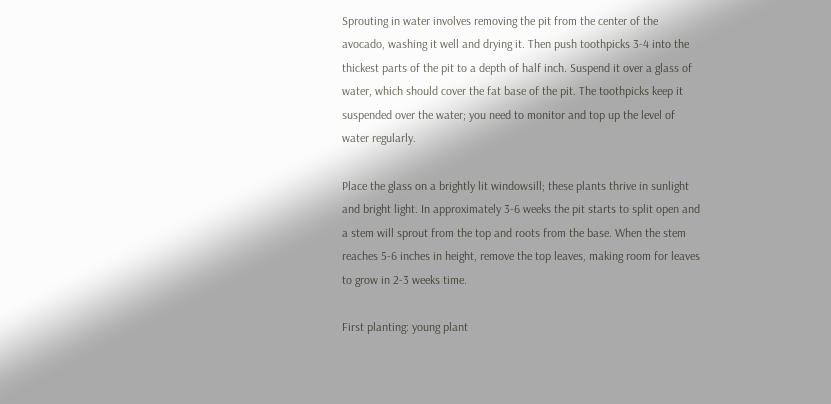Sprouting in water involves removing the pit from the center of the avocado, washing it well and drying it. Then push toothpicks 3-4 into the thickest parts of the pit to a depth of half inch. Suspend it over a glass of water, which should cover the fat base of the pit. The toothpicks keep it suspended over the water; you need to monitor and top up the level of water regularly.

Place the glass on a brightly lit windowsill; these plants thrive in sunlight and bright light. In approximately 3-6 weeks the pit starts to split open and a stem will sprout from the top and roots from the base. When the stem reaches 5-6 inches in height, remove the top leaves, making room for leaves to grow in 2-3 weeks time.

First planting: young plant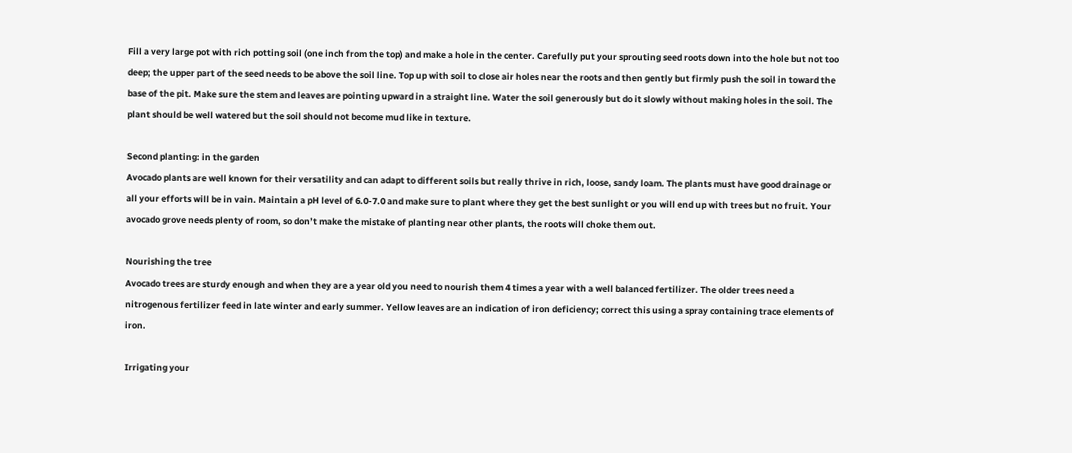Fill a very large pot with rich potting soil (one inch from the top) and make a hole in the center. Carefully put your sprouting seed roots down into the hole but not too deep; the upper part of the seed needs to be above the soil line. Top up with soil to close air holes near the roots and then gently but firmly push the soil in toward the base of the pit. Make sure the stem and leaves are pointing upward in a straight line. Water the soil generously but do it slowly without making holes in the soil. The plant should be well watered but the soil should not become mud like in texture.

Second planting: in the garden
Avocado plants are well known for their versatility and can adapt to different soils but really thrive in rich, loose, sandy loam. The plants must have good drainage or all your efforts will be in vain. Maintain a pH level of 6.0-7.0 and make sure to plant where they get the best sunlight or you will end up with trees but no fruit. Your avocado grove needs plenty of room, so don’t make the mistake of planting near other plants, the roots will choke them out.

Nourishing the tree
Avocado trees are sturdy enough and when they are a year old you need to nourish them 4 times a year with a well balanced fertilizer. The older trees need a nitrogenous fertilizer feed in late winter and early summer. Yellow leaves are an indication of iron deficiency; correct this using a spray containing trace elements of iron.

Irrigating your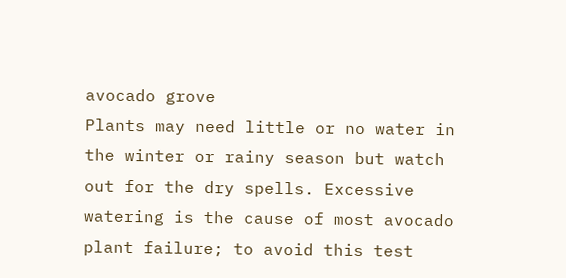avocado grove
Plants may need little or no water in the winter or rainy season but watch out for the dry spells. Excessive watering is the cause of most avocado plant failure; to avoid this test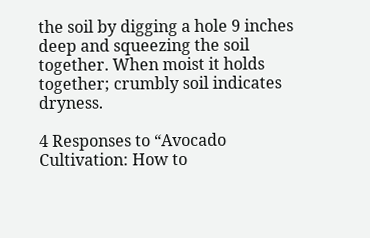the soil by digging a hole 9 inches deep and squeezing the soil together. When moist it holds together; crumbly soil indicates dryness.

4 Responses to “Avocado Cultivation: How to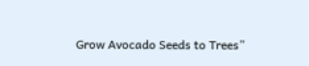Grow Avocado Seeds to Trees”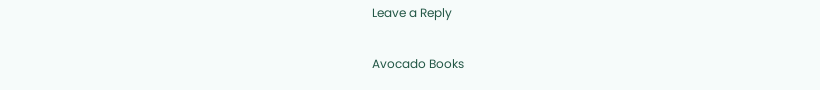Leave a Reply

Avocado Books